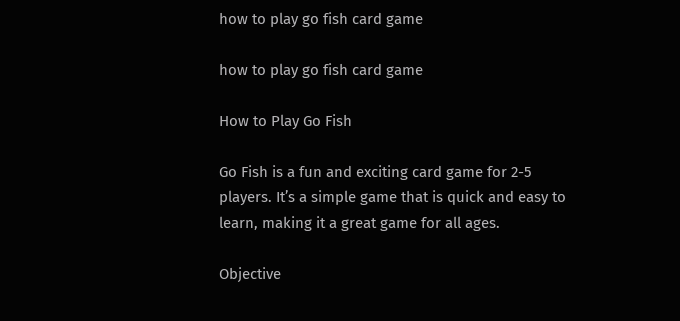how to play go fish card game

how to play go fish card game

How to Play Go Fish

Go Fish is a fun and exciting card game for 2-5 players. It’s a simple game that is quick and easy to learn, making it a great game for all ages.

Objective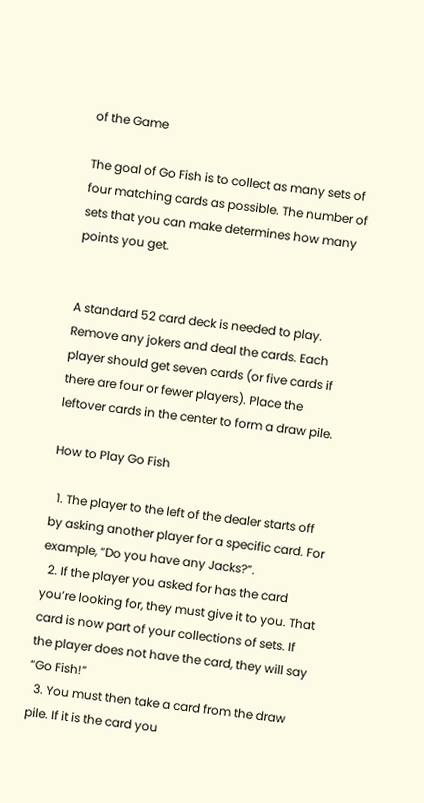of the Game

The goal of Go Fish is to collect as many sets of four matching cards as possible. The number of sets that you can make determines how many points you get.


A standard 52 card deck is needed to play. Remove any jokers and deal the cards. Each player should get seven cards (or five cards if there are four or fewer players). Place the leftover cards in the center to form a draw pile.

How to Play Go Fish

  1. The player to the left of the dealer starts off by asking another player for a specific card. For example, “Do you have any Jacks?”.
  2. If the player you asked for has the card you’re looking for, they must give it to you. That card is now part of your collections of sets. If the player does not have the card, they will say “Go Fish!”
  3. You must then take a card from the draw pile. If it is the card you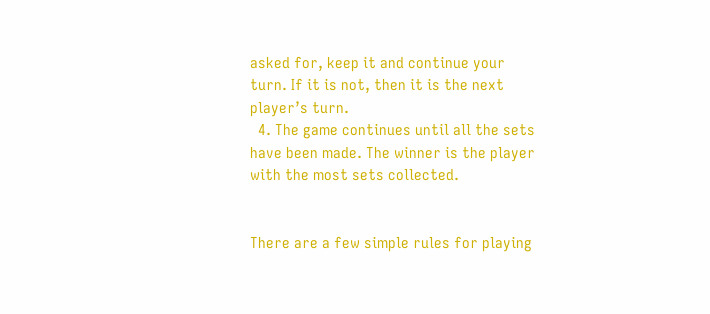asked for, keep it and continue your turn. If it is not, then it is the next player’s turn.
  4. The game continues until all the sets have been made. The winner is the player with the most sets collected.


There are a few simple rules for playing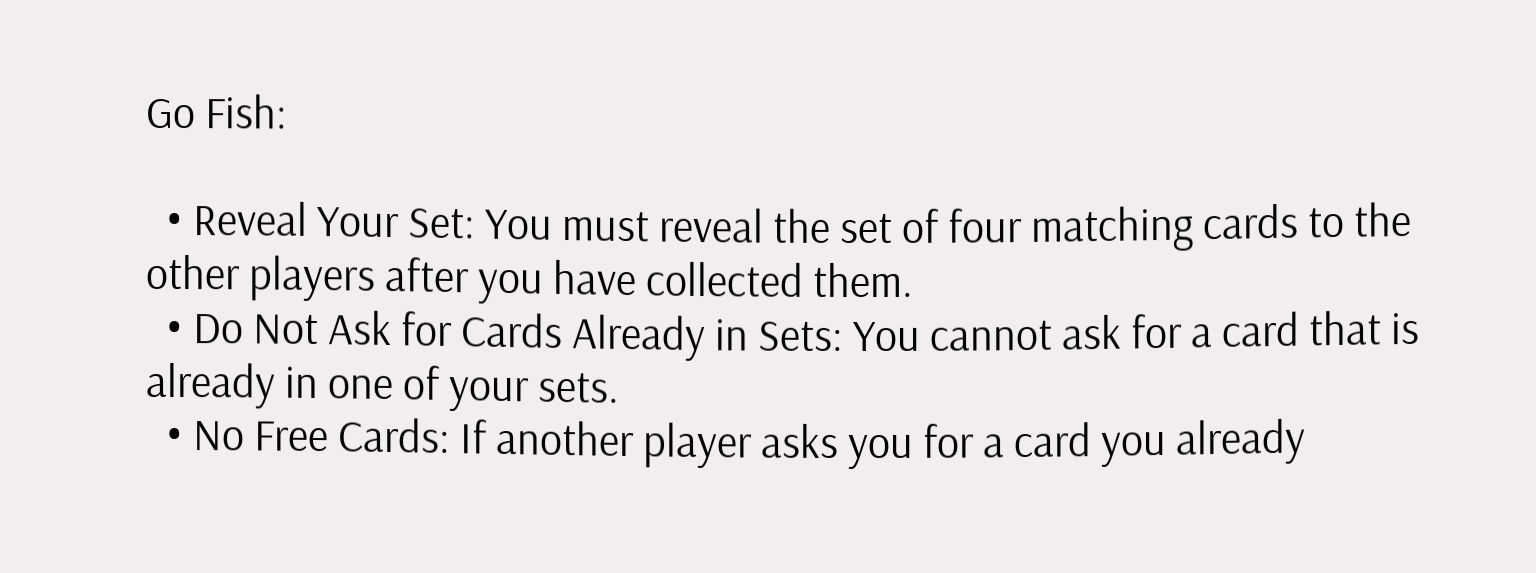Go Fish:

  • Reveal Your Set: You must reveal the set of four matching cards to the other players after you have collected them.
  • Do Not Ask for Cards Already in Sets: You cannot ask for a card that is already in one of your sets.
  • No Free Cards: If another player asks you for a card you already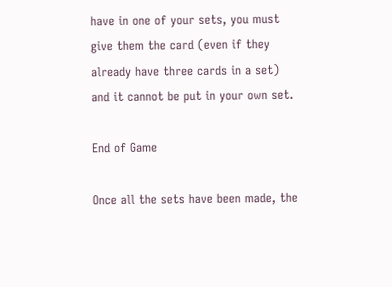have in one of your sets, you must give them the card (even if they already have three cards in a set) and it cannot be put in your own set.

End of Game

Once all the sets have been made, the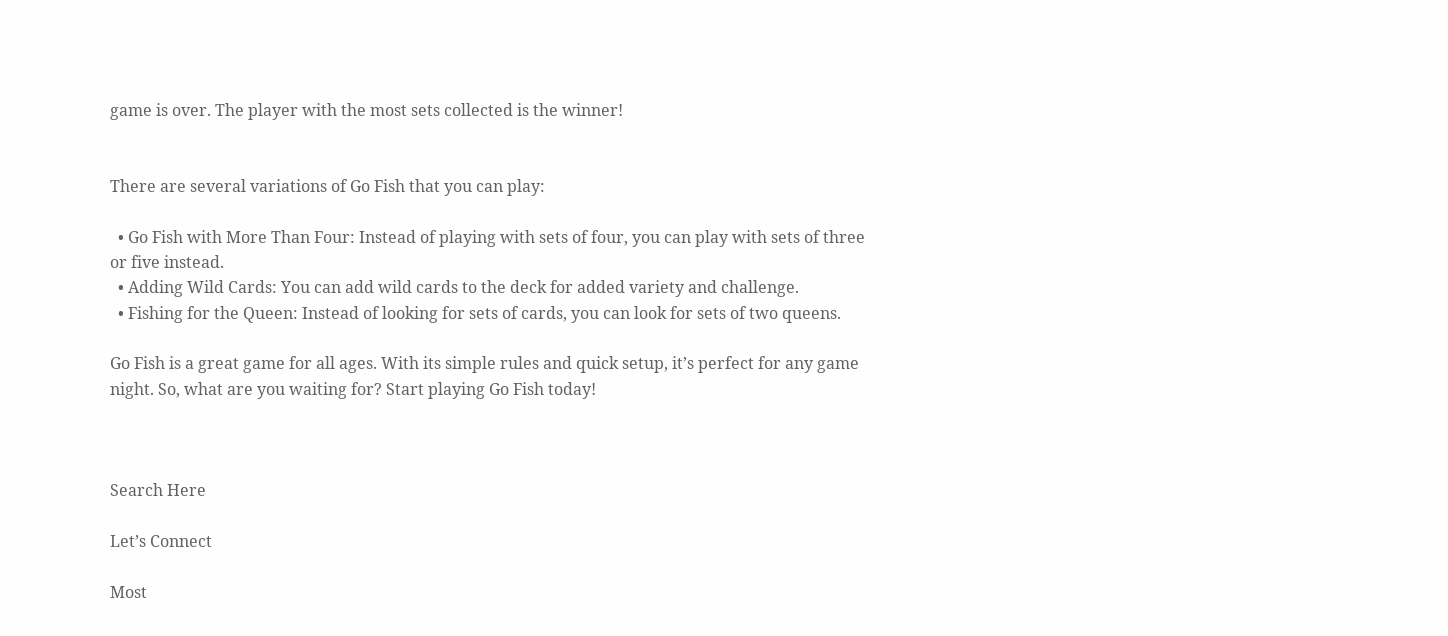game is over. The player with the most sets collected is the winner!


There are several variations of Go Fish that you can play:

  • Go Fish with More Than Four: Instead of playing with sets of four, you can play with sets of three or five instead.
  • Adding Wild Cards: You can add wild cards to the deck for added variety and challenge.
  • Fishing for the Queen: Instead of looking for sets of cards, you can look for sets of two queens.

Go Fish is a great game for all ages. With its simple rules and quick setup, it’s perfect for any game night. So, what are you waiting for? Start playing Go Fish today!



Search Here

Let’s Connect

Most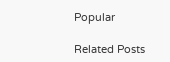Popular

Related Posts